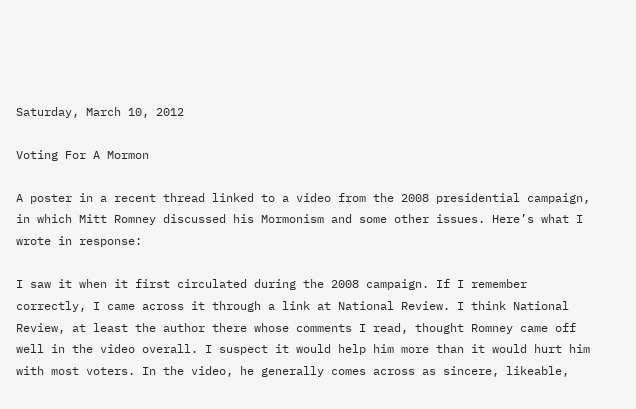Saturday, March 10, 2012

Voting For A Mormon

A poster in a recent thread linked to a video from the 2008 presidential campaign, in which Mitt Romney discussed his Mormonism and some other issues. Here’s what I wrote in response:

I saw it when it first circulated during the 2008 campaign. If I remember correctly, I came across it through a link at National Review. I think National Review, at least the author there whose comments I read, thought Romney came off well in the video overall. I suspect it would help him more than it would hurt him with most voters. In the video, he generally comes across as sincere, likeable,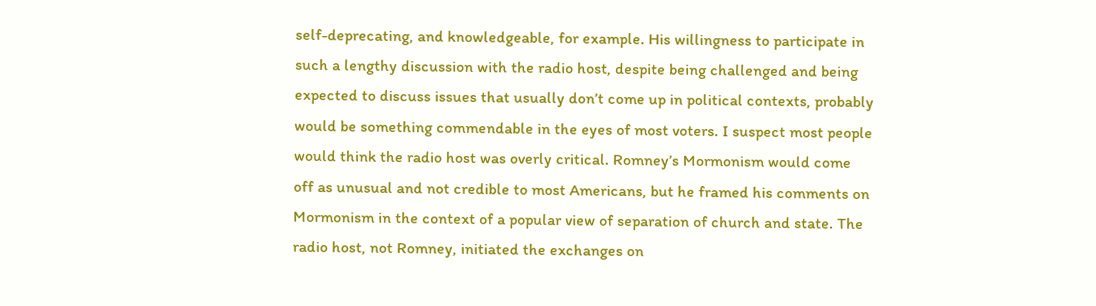self-deprecating, and knowledgeable, for example. His willingness to participate in such a lengthy discussion with the radio host, despite being challenged and being expected to discuss issues that usually don’t come up in political contexts, probably would be something commendable in the eyes of most voters. I suspect most people would think the radio host was overly critical. Romney’s Mormonism would come off as unusual and not credible to most Americans, but he framed his comments on Mormonism in the context of a popular view of separation of church and state. The radio host, not Romney, initiated the exchanges on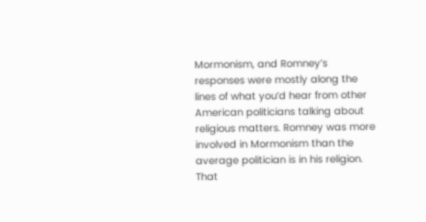Mormonism, and Romney’s responses were mostly along the lines of what you’d hear from other American politicians talking about religious matters. Romney was more involved in Mormonism than the average politician is in his religion. That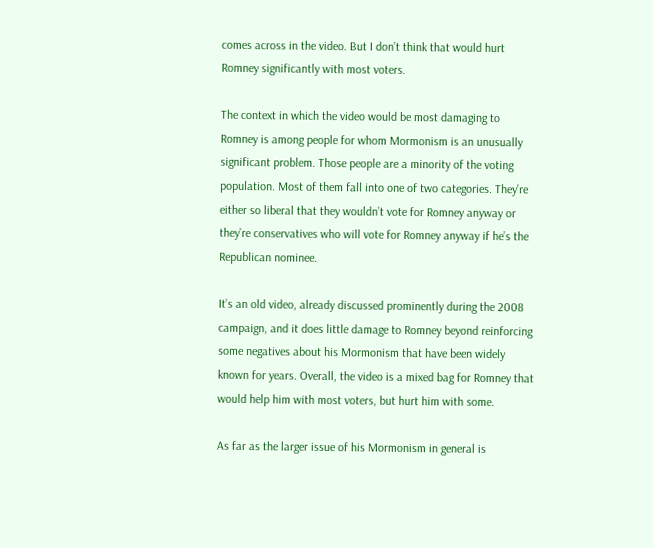comes across in the video. But I don’t think that would hurt Romney significantly with most voters.

The context in which the video would be most damaging to Romney is among people for whom Mormonism is an unusually significant problem. Those people are a minority of the voting population. Most of them fall into one of two categories. They’re either so liberal that they wouldn’t vote for Romney anyway or they’re conservatives who will vote for Romney anyway if he’s the Republican nominee.

It’s an old video, already discussed prominently during the 2008 campaign, and it does little damage to Romney beyond reinforcing some negatives about his Mormonism that have been widely known for years. Overall, the video is a mixed bag for Romney that would help him with most voters, but hurt him with some.

As far as the larger issue of his Mormonism in general is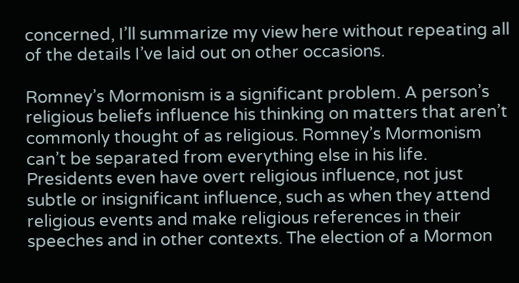concerned, I’ll summarize my view here without repeating all of the details I’ve laid out on other occasions.

Romney’s Mormonism is a significant problem. A person’s religious beliefs influence his thinking on matters that aren’t commonly thought of as religious. Romney’s Mormonism can’t be separated from everything else in his life. Presidents even have overt religious influence, not just subtle or insignificant influence, such as when they attend religious events and make religious references in their speeches and in other contexts. The election of a Mormon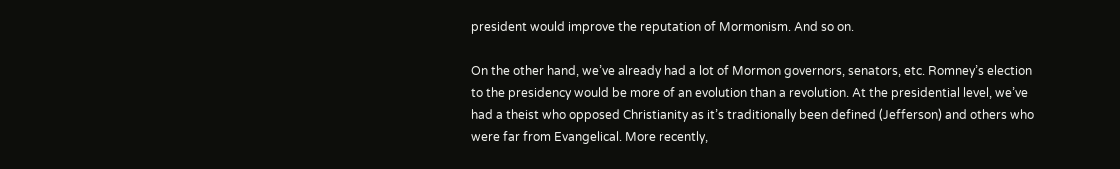president would improve the reputation of Mormonism. And so on.

On the other hand, we’ve already had a lot of Mormon governors, senators, etc. Romney’s election to the presidency would be more of an evolution than a revolution. At the presidential level, we’ve had a theist who opposed Christianity as it’s traditionally been defined (Jefferson) and others who were far from Evangelical. More recently,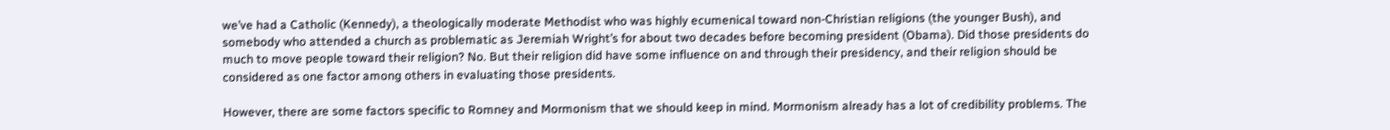we’ve had a Catholic (Kennedy), a theologically moderate Methodist who was highly ecumenical toward non-Christian religions (the younger Bush), and somebody who attended a church as problematic as Jeremiah Wright’s for about two decades before becoming president (Obama). Did those presidents do much to move people toward their religion? No. But their religion did have some influence on and through their presidency, and their religion should be considered as one factor among others in evaluating those presidents.

However, there are some factors specific to Romney and Mormonism that we should keep in mind. Mormonism already has a lot of credibility problems. The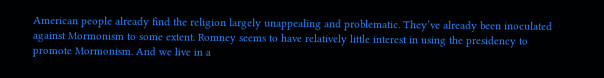American people already find the religion largely unappealing and problematic. They’ve already been inoculated against Mormonism to some extent. Romney seems to have relatively little interest in using the presidency to promote Mormonism. And we live in a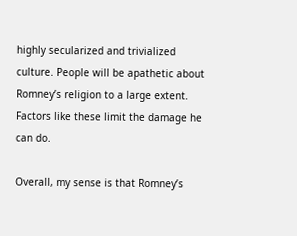highly secularized and trivialized culture. People will be apathetic about Romney’s religion to a large extent. Factors like these limit the damage he can do.

Overall, my sense is that Romney’s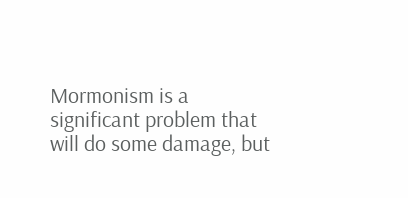Mormonism is a significant problem that will do some damage, but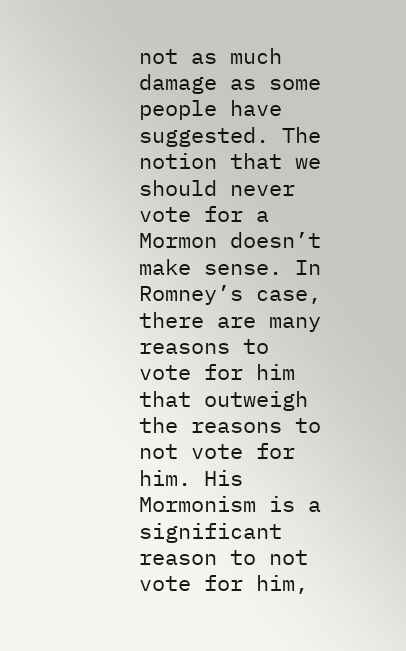not as much damage as some people have suggested. The notion that we should never vote for a Mormon doesn’t make sense. In Romney’s case, there are many reasons to vote for him that outweigh the reasons to not vote for him. His Mormonism is a significant reason to not vote for him,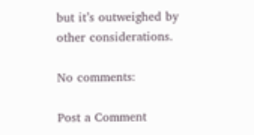but it’s outweighed by other considerations.

No comments:

Post a Comment